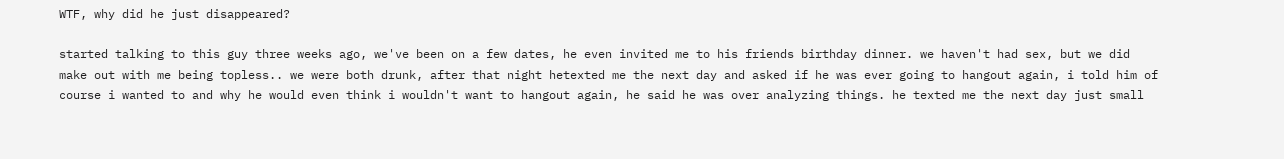WTF, why did he just disappeared?

started talking to this guy three weeks ago, we've been on a few dates, he even invited me to his friends birthday dinner. we haven't had sex, but we did make out with me being topless.. we were both drunk, after that night hetexted me the next day and asked if he was ever going to hangout again, i told him of course i wanted to and why he would even think i wouldn't want to hangout again, he said he was over analyzing things. he texted me the next day just small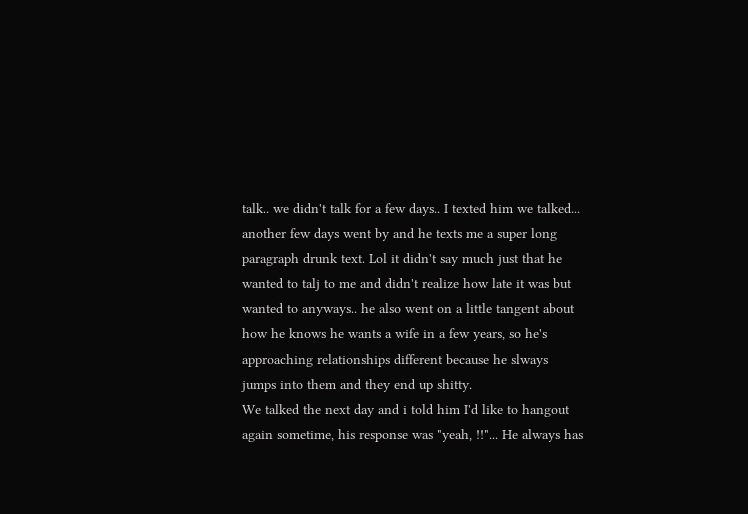talk.. we didn't talk for a few days.. I texted him we talked... another few days went by and he texts me a super long paragraph drunk text. Lol it didn't say much just that he wanted to talj to me and didn't realize how late it was but wanted to anyways.. he also went on a little tangent about how he knows he wants a wife in a few years, so he's approaching relationships different because he slways jumps into them and they end up shitty.
We talked the next day and i told him I'd like to hangout again sometime, his response was "yeah, !!"... He always has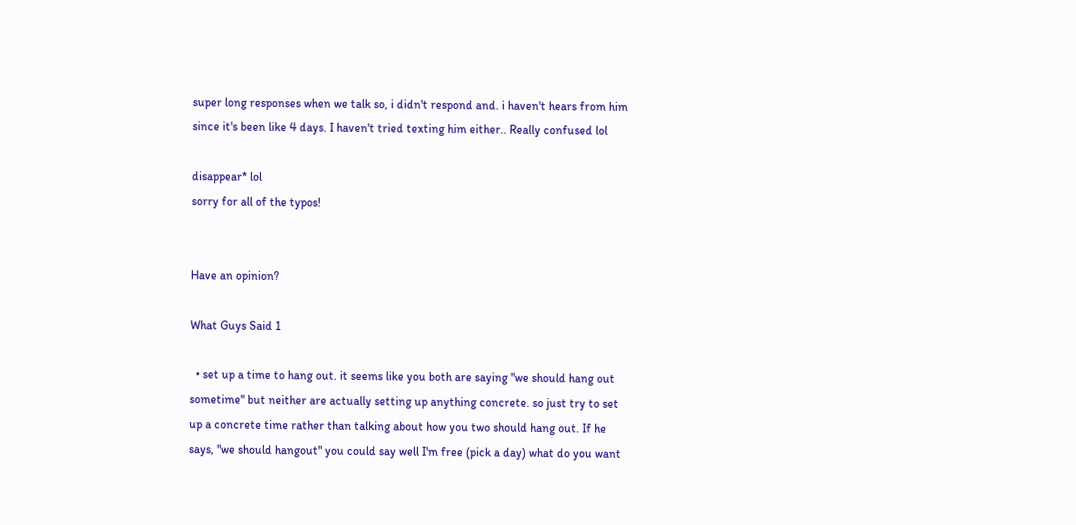super long responses when we talk so, i didn't respond and. i haven't hears from him since it's been like 4 days. I haven't tried texting him either.. Really confused lol

disappear* lol
sorry for all of the typos!


Have an opinion?

What Guys Said 1

  • set up a time to hang out. it seems like you both are saying "we should hang out sometime" but neither are actually setting up anything concrete. so just try to set up a concrete time rather than talking about how you two should hang out. If he says, "we should hangout" you could say well I'm free (pick a day) what do you want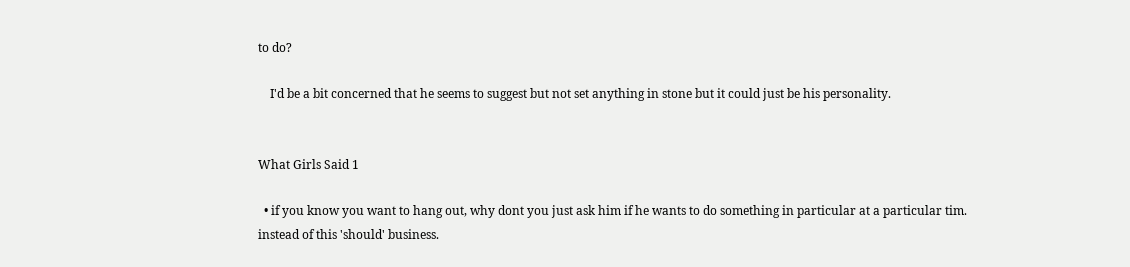to do?

    I'd be a bit concerned that he seems to suggest but not set anything in stone but it could just be his personality.


What Girls Said 1

  • if you know you want to hang out, why dont you just ask him if he wants to do something in particular at a particular tim. instead of this 'should' business.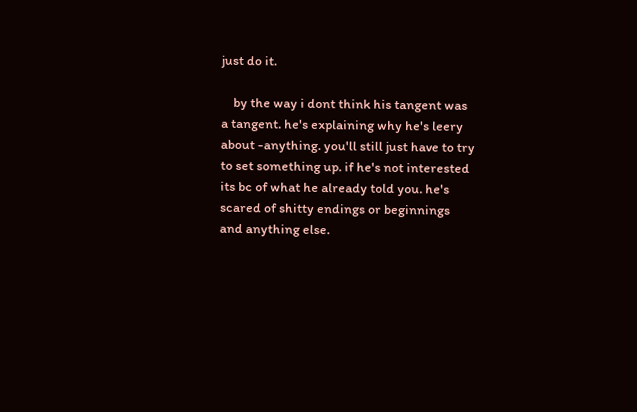just do it.

    by the way i dont think his tangent was a tangent. he's explaining why he's leery about -anything. you'll still just have to try to set something up. if he's not interested its bc of what he already told you. he's scared of shitty endings or beginnings and anything else.